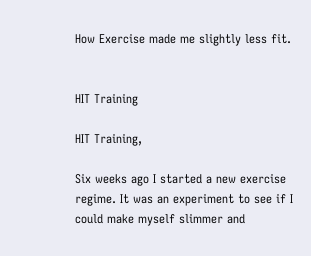How Exercise made me slightly less fit.


HIT Training

HIT Training,

Six weeks ago I started a new exercise regime. It was an experiment to see if I could make myself slimmer and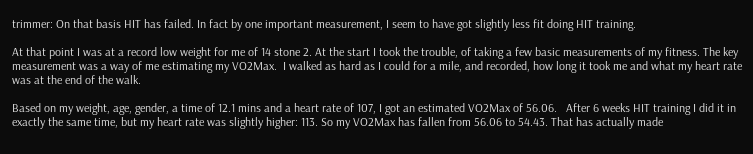trimmer: On that basis HIT has failed. In fact by one important measurement, I seem to have got slightly less fit doing HIT training.

At that point I was at a record low weight for me of 14 stone 2. At the start I took the trouble, of taking a few basic measurements of my fitness. The key measurement was a way of me estimating my VO2Max.  I walked as hard as I could for a mile, and recorded, how long it took me and what my heart rate was at the end of the walk.

Based on my weight, age, gender, a time of 12.1 mins and a heart rate of 107, I got an estimated VO2Max of 56.06.   After 6 weeks HIT training I did it in exactly the same time, but my heart rate was slightly higher: 113. So my VO2Max has fallen from 56.06 to 54.43. That has actually made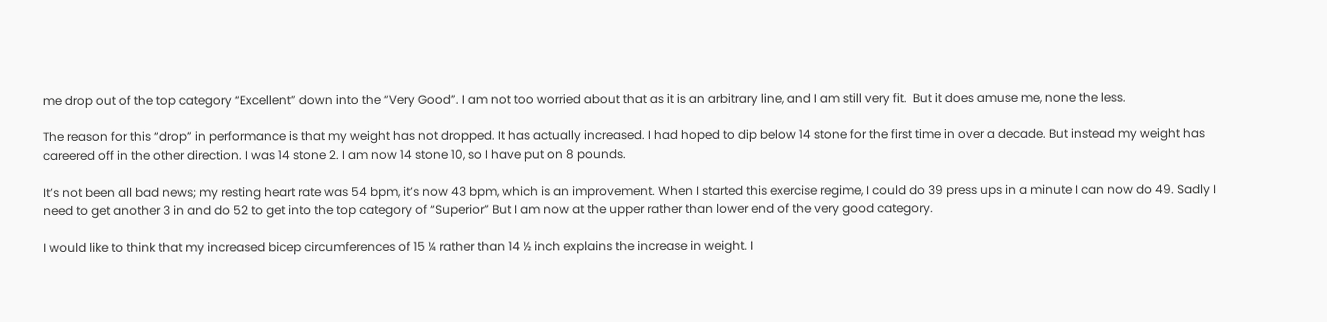me drop out of the top category “Excellent” down into the “Very Good”. I am not too worried about that as it is an arbitrary line, and I am still very fit.  But it does amuse me, none the less.

The reason for this “drop” in performance is that my weight has not dropped. It has actually increased. I had hoped to dip below 14 stone for the first time in over a decade. But instead my weight has careered off in the other direction. I was 14 stone 2. I am now 14 stone 10, so I have put on 8 pounds.

It’s not been all bad news; my resting heart rate was 54 bpm, it’s now 43 bpm, which is an improvement. When I started this exercise regime, I could do 39 press ups in a minute I can now do 49. Sadly I need to get another 3 in and do 52 to get into the top category of “Superior” But I am now at the upper rather than lower end of the very good category.

I would like to think that my increased bicep circumferences of 15 ¼ rather than 14 ½ inch explains the increase in weight. I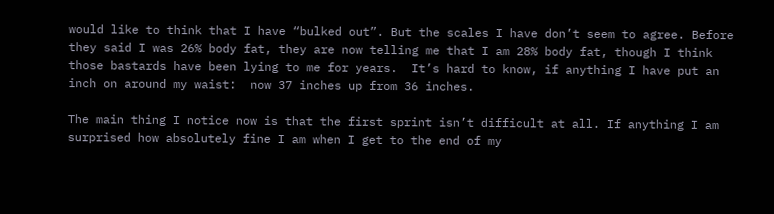would like to think that I have “bulked out”. But the scales I have don’t seem to agree. Before they said I was 26% body fat, they are now telling me that I am 28% body fat, though I think those bastards have been lying to me for years.  It’s hard to know, if anything I have put an inch on around my waist:  now 37 inches up from 36 inches.

The main thing I notice now is that the first sprint isn’t difficult at all. If anything I am surprised how absolutely fine I am when I get to the end of my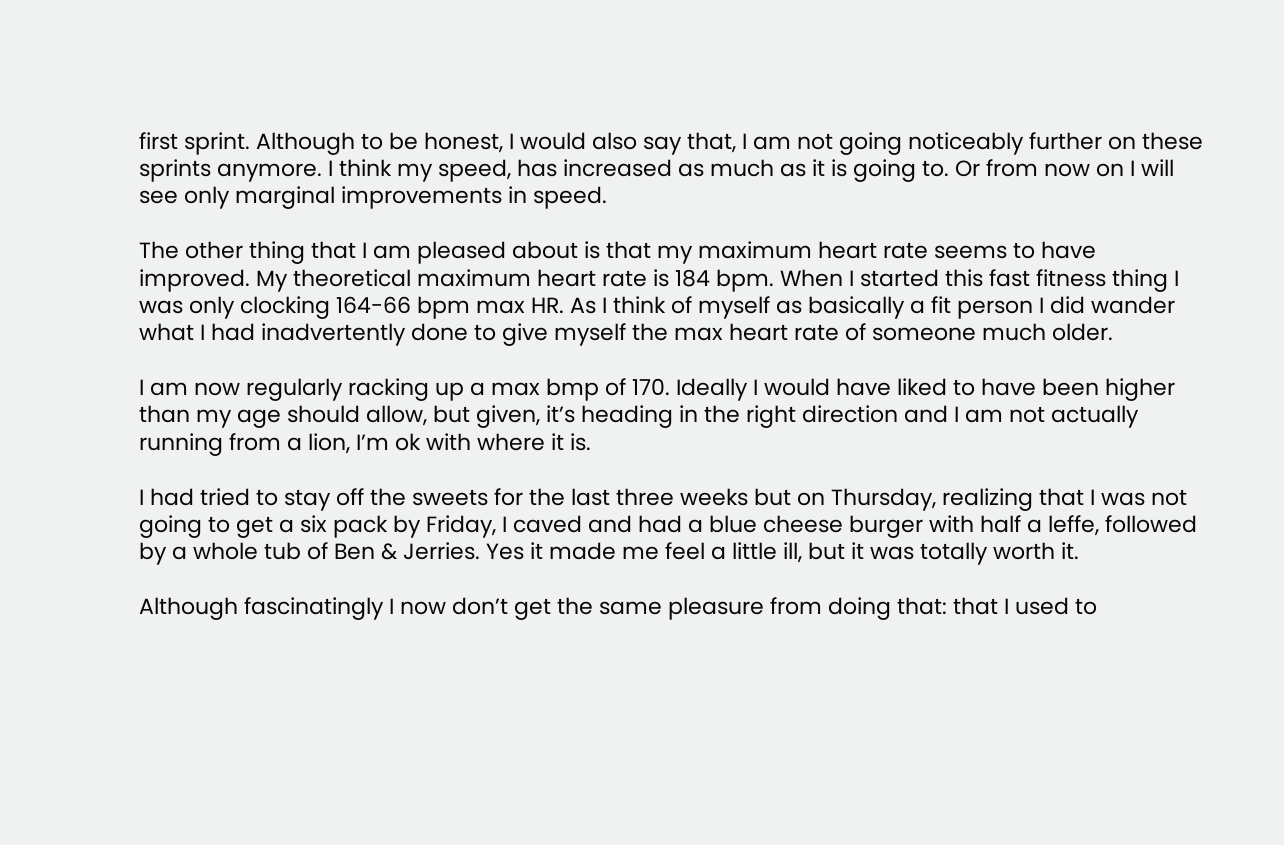first sprint. Although to be honest, I would also say that, I am not going noticeably further on these sprints anymore. I think my speed, has increased as much as it is going to. Or from now on I will see only marginal improvements in speed.

The other thing that I am pleased about is that my maximum heart rate seems to have improved. My theoretical maximum heart rate is 184 bpm. When I started this fast fitness thing I was only clocking 164-66 bpm max HR. As I think of myself as basically a fit person I did wander what I had inadvertently done to give myself the max heart rate of someone much older.

I am now regularly racking up a max bmp of 170. Ideally I would have liked to have been higher than my age should allow, but given, it’s heading in the right direction and I am not actually running from a lion, I’m ok with where it is.

I had tried to stay off the sweets for the last three weeks but on Thursday, realizing that I was not going to get a six pack by Friday, I caved and had a blue cheese burger with half a leffe, followed by a whole tub of Ben & Jerries. Yes it made me feel a little ill, but it was totally worth it.

Although fascinatingly I now don’t get the same pleasure from doing that: that I used to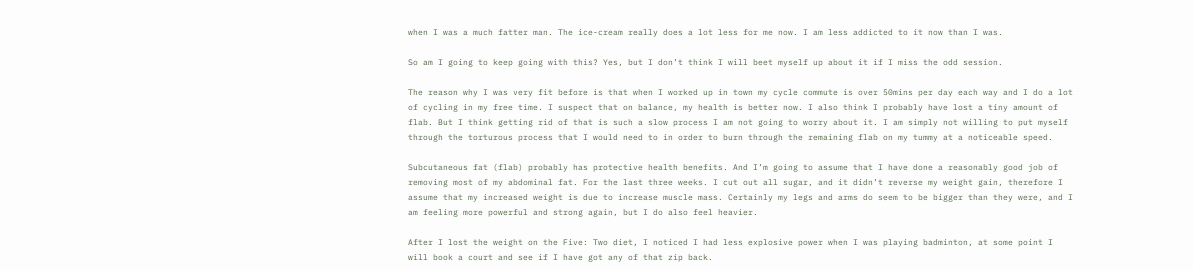when I was a much fatter man. The ice-cream really does a lot less for me now. I am less addicted to it now than I was.

So am I going to keep going with this? Yes, but I don’t think I will beet myself up about it if I miss the odd session.

The reason why I was very fit before is that when I worked up in town my cycle commute is over 50mins per day each way and I do a lot of cycling in my free time. I suspect that on balance, my health is better now. I also think I probably have lost a tiny amount of flab. But I think getting rid of that is such a slow process I am not going to worry about it. I am simply not willing to put myself through the torturous process that I would need to in order to burn through the remaining flab on my tummy at a noticeable speed.

Subcutaneous fat (flab) probably has protective health benefits. And I’m going to assume that I have done a reasonably good job of removing most of my abdominal fat. For the last three weeks. I cut out all sugar, and it didn’t reverse my weight gain, therefore I assume that my increased weight is due to increase muscle mass. Certainly my legs and arms do seem to be bigger than they were, and I am feeling more powerful and strong again, but I do also feel heavier.

After I lost the weight on the Five: Two diet, I noticed I had less explosive power when I was playing badminton, at some point I will book a court and see if I have got any of that zip back.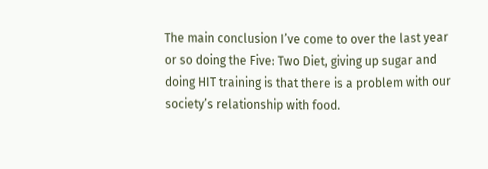The main conclusion I’ve come to over the last year or so doing the Five: Two Diet, giving up sugar and doing HIT training is that there is a problem with our society’s relationship with food.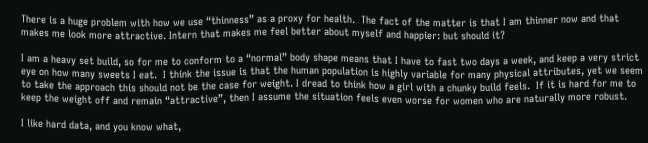There is a huge problem with how we use “thinness” as a proxy for health.  The fact of the matter is that I am thinner now and that makes me look more attractive. Intern that makes me feel better about myself and happier: but should it?

I am a heavy set build, so for me to conform to a “normal” body shape means that I have to fast two days a week, and keep a very strict eye on how many sweets I eat.  I think the issue is that the human population is highly variable for many physical attributes, yet we seem to take the approach this should not be the case for weight. I dread to think how a girl with a chunky build feels.  If it is hard for me to keep the weight off and remain “attractive”, then I assume the situation feels even worse for women who are naturally more robust.

I like hard data, and you know what,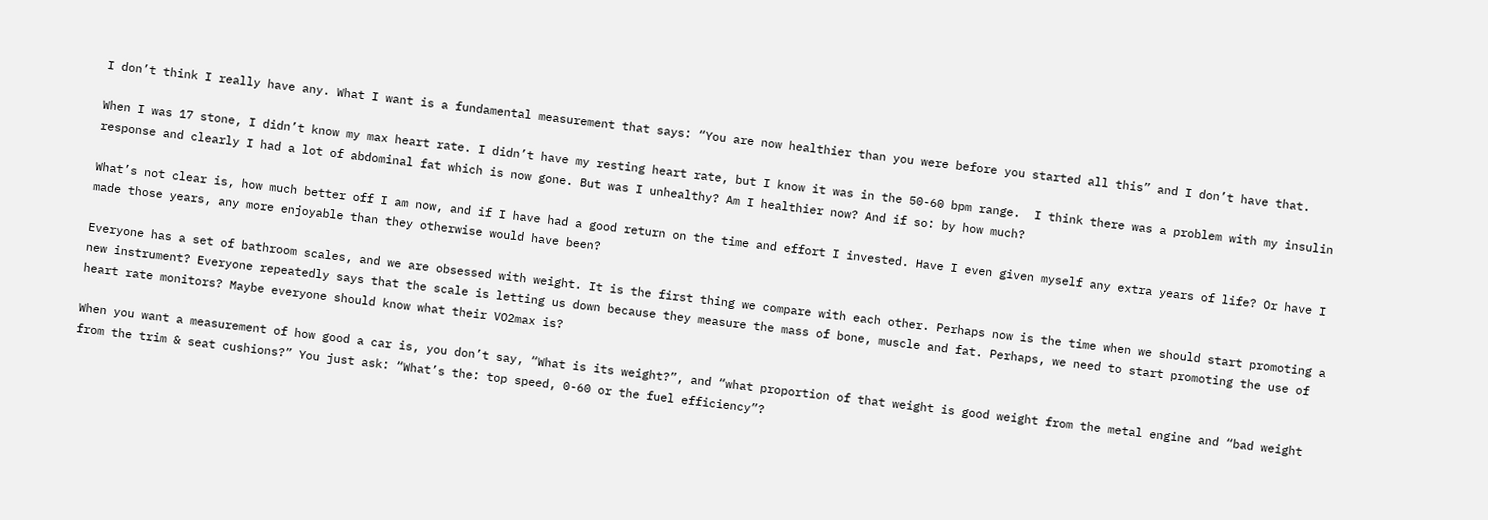I don’t think I really have any. What I want is a fundamental measurement that says: “You are now healthier than you were before you started all this” and I don’t have that.

When I was 17 stone, I didn’t know my max heart rate. I didn’t have my resting heart rate, but I know it was in the 50-60 bpm range.  I think there was a problem with my insulin response and clearly I had a lot of abdominal fat which is now gone. But was I unhealthy? Am I healthier now? And if so: by how much?

What’s not clear is, how much better off I am now, and if I have had a good return on the time and effort I invested. Have I even given myself any extra years of life? Or have I made those years, any more enjoyable than they otherwise would have been?

Everyone has a set of bathroom scales, and we are obsessed with weight. It is the first thing we compare with each other. Perhaps now is the time when we should start promoting a new instrument? Everyone repeatedly says that the scale is letting us down because they measure the mass of bone, muscle and fat. Perhaps, we need to start promoting the use of heart rate monitors? Maybe everyone should know what their VO2max is?

When you want a measurement of how good a car is, you don’t say, “What is its weight?”, and “what proportion of that weight is good weight from the metal engine and “bad weight from the trim & seat cushions?” You just ask: “What’s the: top speed, 0-60 or the fuel efficiency”?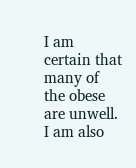I am certain that many of the obese are unwell. I am also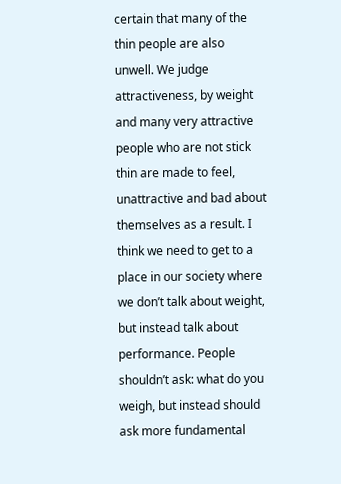certain that many of the thin people are also unwell. We judge attractiveness, by weight and many very attractive people who are not stick thin are made to feel, unattractive and bad about themselves as a result. I think we need to get to a place in our society where we don’t talk about weight, but instead talk about performance. People shouldn’t ask: what do you weigh, but instead should ask more fundamental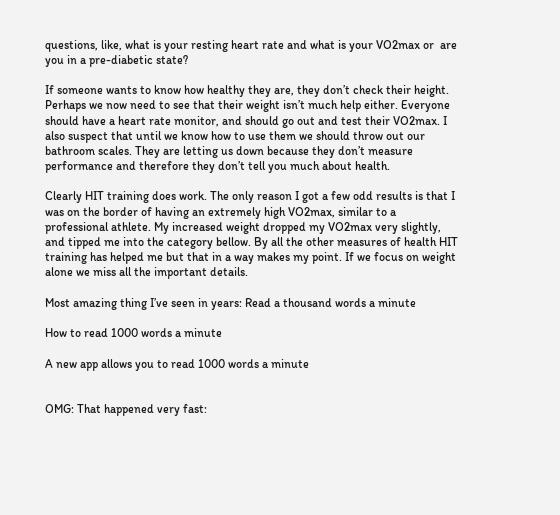questions, like, what is your resting heart rate and what is your VO2max or  are you in a pre-diabetic state?

If someone wants to know how healthy they are, they don’t check their height. Perhaps we now need to see that their weight isn’t much help either. Everyone should have a heart rate monitor, and should go out and test their VO2max. I also suspect that until we know how to use them we should throw out our bathroom scales. They are letting us down because they don’t measure performance and therefore they don’t tell you much about health.

Clearly HIT training does work. The only reason I got a few odd results is that I was on the border of having an extremely high VO2max, similar to a professional athlete. My increased weight dropped my VO2max very slightly, and tipped me into the category bellow. By all the other measures of health HIT training has helped me but that in a way makes my point. If we focus on weight alone we miss all the important details.

Most amazing thing I’ve seen in years: Read a thousand words a minute

How to read 1000 words a minute

A new app allows you to read 1000 words a minute


OMG: That happened very fast: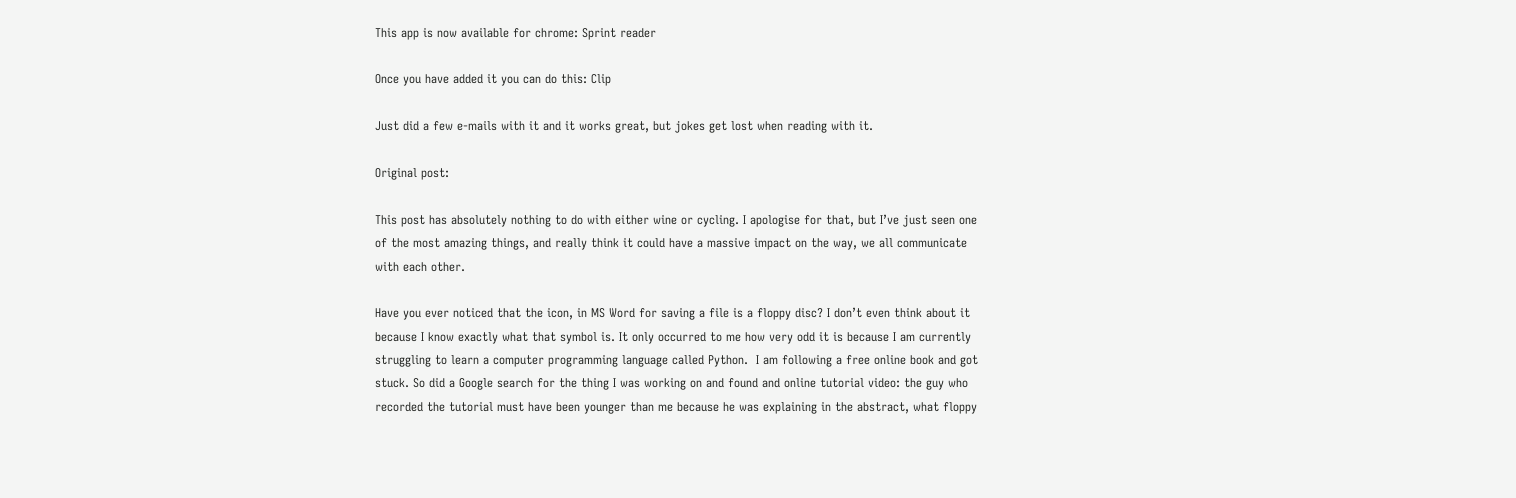This app is now available for chrome: Sprint reader

Once you have added it you can do this: Clip

Just did a few e-mails with it and it works great, but jokes get lost when reading with it.

Original post:

This post has absolutely nothing to do with either wine or cycling. I apologise for that, but I’ve just seen one of the most amazing things, and really think it could have a massive impact on the way, we all communicate with each other.

Have you ever noticed that the icon, in MS Word for saving a file is a floppy disc? I don’t even think about it because I know exactly what that symbol is. It only occurred to me how very odd it is because I am currently struggling to learn a computer programming language called Python.  I am following a free online book and got stuck. So did a Google search for the thing I was working on and found and online tutorial video: the guy who recorded the tutorial must have been younger than me because he was explaining in the abstract, what floppy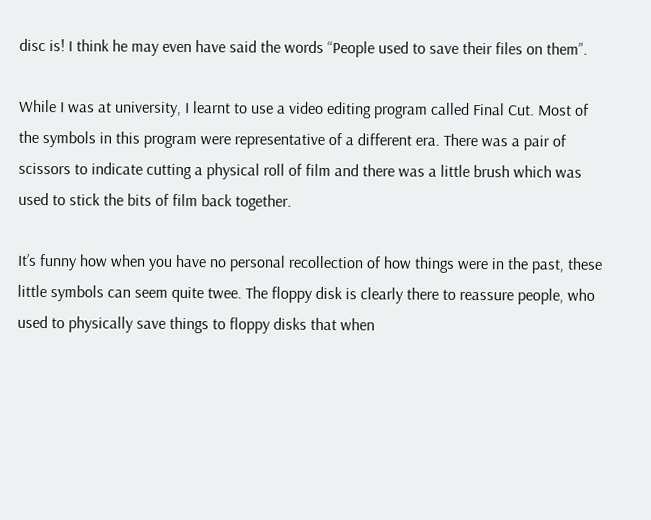disc is! I think he may even have said the words “People used to save their files on them”.

While I was at university, I learnt to use a video editing program called Final Cut. Most of the symbols in this program were representative of a different era. There was a pair of scissors to indicate cutting a physical roll of film and there was a little brush which was used to stick the bits of film back together.

It’s funny how when you have no personal recollection of how things were in the past, these little symbols can seem quite twee. The floppy disk is clearly there to reassure people, who used to physically save things to floppy disks that when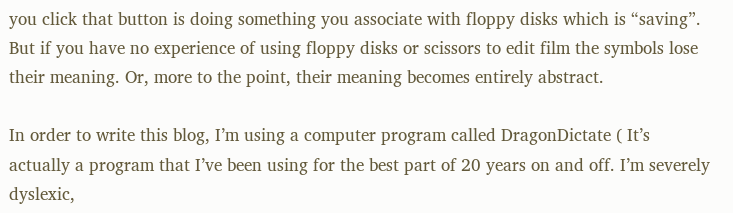you click that button is doing something you associate with floppy disks which is “saving”. But if you have no experience of using floppy disks or scissors to edit film the symbols lose their meaning. Or, more to the point, their meaning becomes entirely abstract.

In order to write this blog, I’m using a computer program called DragonDictate ( It’s actually a program that I’ve been using for the best part of 20 years on and off. I’m severely dyslexic,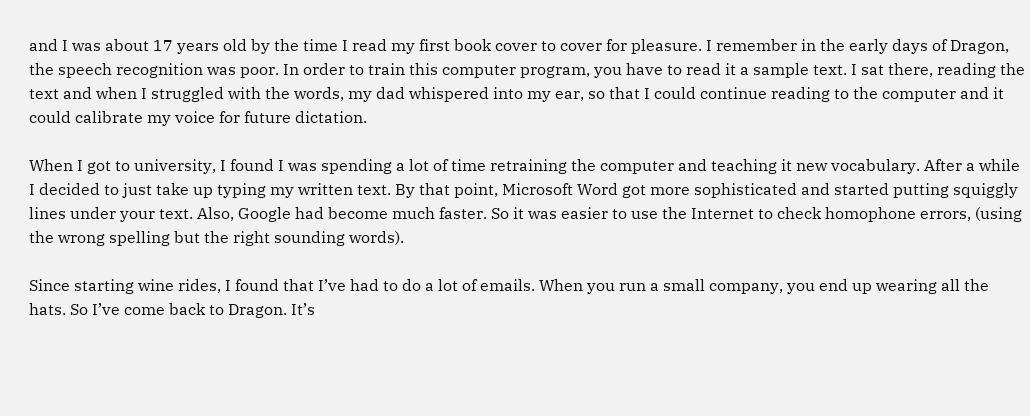and I was about 17 years old by the time I read my first book cover to cover for pleasure. I remember in the early days of Dragon, the speech recognition was poor. In order to train this computer program, you have to read it a sample text. I sat there, reading the text and when I struggled with the words, my dad whispered into my ear, so that I could continue reading to the computer and it could calibrate my voice for future dictation.

When I got to university, I found I was spending a lot of time retraining the computer and teaching it new vocabulary. After a while I decided to just take up typing my written text. By that point, Microsoft Word got more sophisticated and started putting squiggly lines under your text. Also, Google had become much faster. So it was easier to use the Internet to check homophone errors, (using the wrong spelling but the right sounding words).

Since starting wine rides, I found that I’ve had to do a lot of emails. When you run a small company, you end up wearing all the hats. So I’ve come back to Dragon. It’s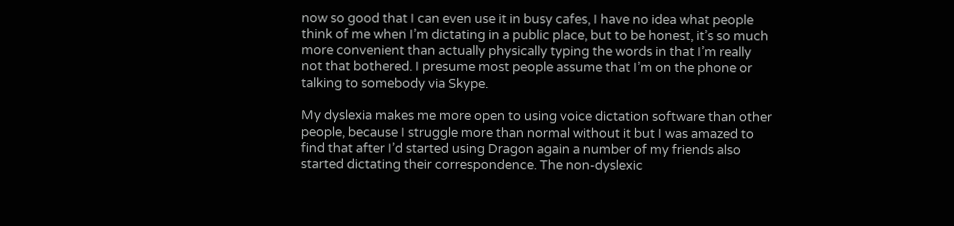now so good that I can even use it in busy cafes, I have no idea what people think of me when I’m dictating in a public place, but to be honest, it’s so much more convenient than actually physically typing the words in that I’m really not that bothered. I presume most people assume that I’m on the phone or talking to somebody via Skype.

My dyslexia makes me more open to using voice dictation software than other people, because I struggle more than normal without it but I was amazed to find that after I’d started using Dragon again a number of my friends also started dictating their correspondence. The non-dyslexic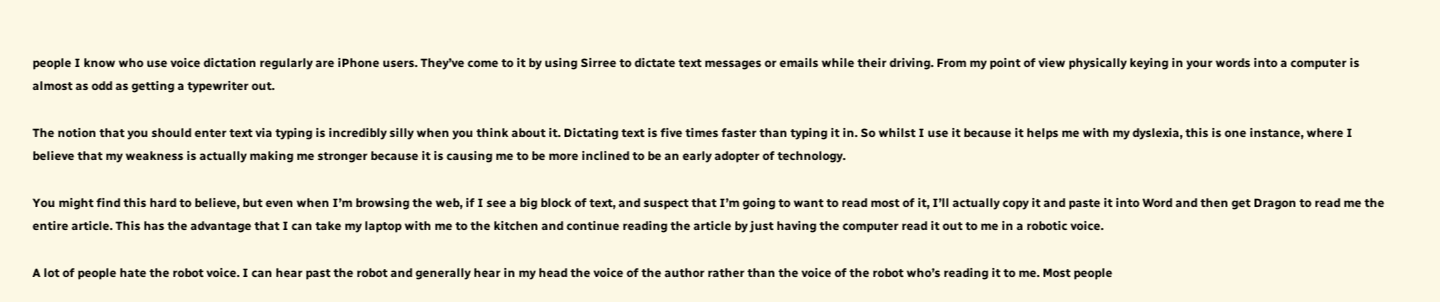people I know who use voice dictation regularly are iPhone users. They’ve come to it by using Sirree to dictate text messages or emails while their driving. From my point of view physically keying in your words into a computer is almost as odd as getting a typewriter out.

The notion that you should enter text via typing is incredibly silly when you think about it. Dictating text is five times faster than typing it in. So whilst I use it because it helps me with my dyslexia, this is one instance, where I believe that my weakness is actually making me stronger because it is causing me to be more inclined to be an early adopter of technology.

You might find this hard to believe, but even when I’m browsing the web, if I see a big block of text, and suspect that I’m going to want to read most of it, I’ll actually copy it and paste it into Word and then get Dragon to read me the entire article. This has the advantage that I can take my laptop with me to the kitchen and continue reading the article by just having the computer read it out to me in a robotic voice.

A lot of people hate the robot voice. I can hear past the robot and generally hear in my head the voice of the author rather than the voice of the robot who’s reading it to me. Most people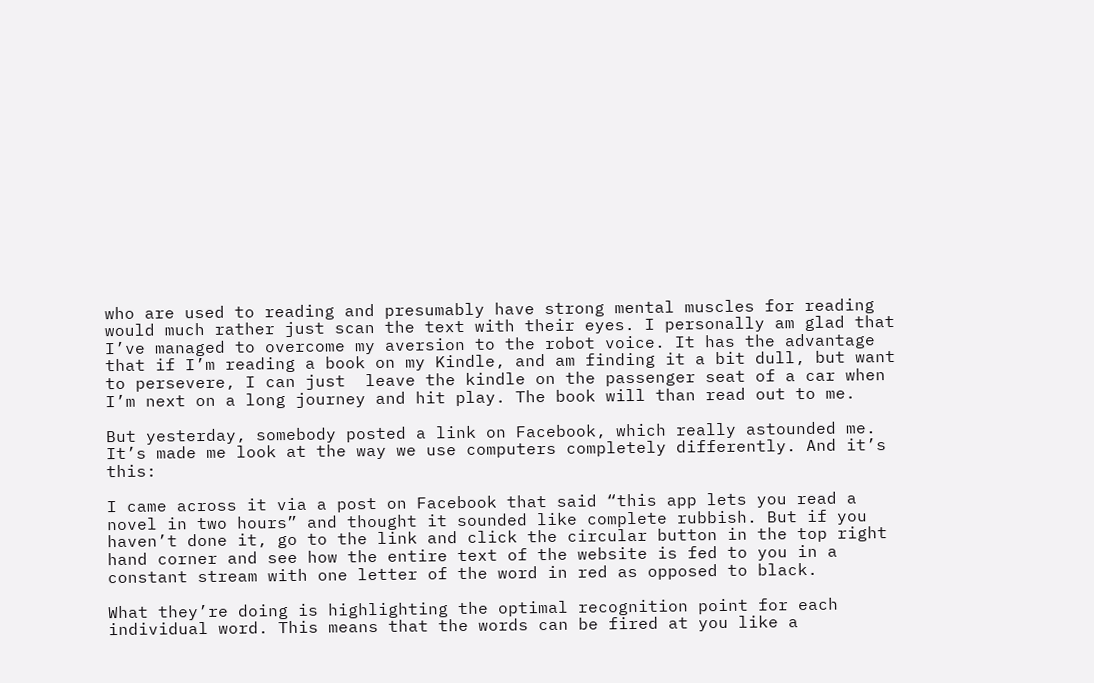who are used to reading and presumably have strong mental muscles for reading would much rather just scan the text with their eyes. I personally am glad that I’ve managed to overcome my aversion to the robot voice. It has the advantage that if I’m reading a book on my Kindle, and am finding it a bit dull, but want to persevere, I can just  leave the kindle on the passenger seat of a car when I’m next on a long journey and hit play. The book will than read out to me.

But yesterday, somebody posted a link on Facebook, which really astounded me. It’s made me look at the way we use computers completely differently. And it’s this:

I came across it via a post on Facebook that said “this app lets you read a novel in two hours” and thought it sounded like complete rubbish. But if you haven’t done it, go to the link and click the circular button in the top right hand corner and see how the entire text of the website is fed to you in a constant stream with one letter of the word in red as opposed to black.

What they’re doing is highlighting the optimal recognition point for each individual word. This means that the words can be fired at you like a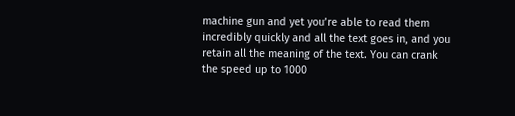machine gun and yet you’re able to read them incredibly quickly and all the text goes in, and you retain all the meaning of the text. You can crank the speed up to 1000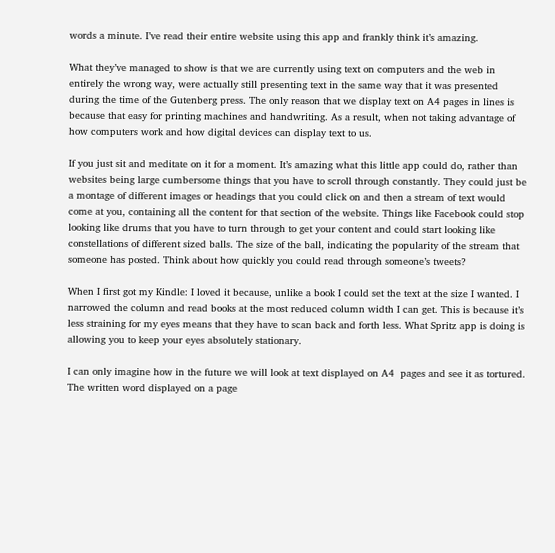words a minute. I’ve read their entire website using this app and frankly think it’s amazing.

What they’ve managed to show is that we are currently using text on computers and the web in entirely the wrong way, were actually still presenting text in the same way that it was presented during the time of the Gutenberg press. The only reason that we display text on A4 pages in lines is because that easy for printing machines and handwriting. As a result, when not taking advantage of how computers work and how digital devices can display text to us.

If you just sit and meditate on it for a moment. It’s amazing what this little app could do, rather than websites being large cumbersome things that you have to scroll through constantly. They could just be a montage of different images or headings that you could click on and then a stream of text would come at you, containing all the content for that section of the website. Things like Facebook could stop looking like drums that you have to turn through to get your content and could start looking like constellations of different sized balls. The size of the ball, indicating the popularity of the stream that someone has posted. Think about how quickly you could read through someone’s tweets?

When I first got my Kindle: I loved it because, unlike a book I could set the text at the size I wanted. I narrowed the column and read books at the most reduced column width I can get. This is because it’s less straining for my eyes means that they have to scan back and forth less. What Spritz app is doing is allowing you to keep your eyes absolutely stationary.

I can only imagine how in the future we will look at text displayed on A4  pages and see it as tortured. The written word displayed on a page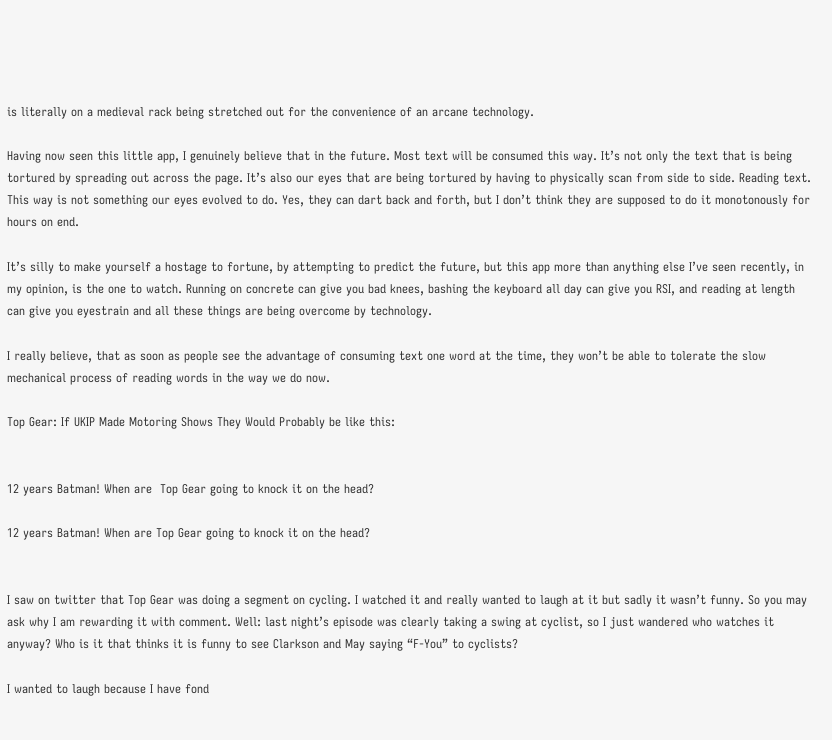is literally on a medieval rack being stretched out for the convenience of an arcane technology.

Having now seen this little app, I genuinely believe that in the future. Most text will be consumed this way. It’s not only the text that is being tortured by spreading out across the page. It’s also our eyes that are being tortured by having to physically scan from side to side. Reading text. This way is not something our eyes evolved to do. Yes, they can dart back and forth, but I don’t think they are supposed to do it monotonously for hours on end.

It’s silly to make yourself a hostage to fortune, by attempting to predict the future, but this app more than anything else I’ve seen recently, in my opinion, is the one to watch. Running on concrete can give you bad knees, bashing the keyboard all day can give you RSI, and reading at length can give you eyestrain and all these things are being overcome by technology.

I really believe, that as soon as people see the advantage of consuming text one word at the time, they won’t be able to tolerate the slow mechanical process of reading words in the way we do now.

Top Gear: If UKIP Made Motoring Shows They Would Probably be like this:


12 years Batman! When are  Top Gear going to knock it on the head?

12 years Batman! When are Top Gear going to knock it on the head?


I saw on twitter that Top Gear was doing a segment on cycling. I watched it and really wanted to laugh at it but sadly it wasn’t funny. So you may ask why I am rewarding it with comment. Well: last night’s episode was clearly taking a swing at cyclist, so I just wandered who watches it anyway? Who is it that thinks it is funny to see Clarkson and May saying “F-You” to cyclists?

I wanted to laugh because I have fond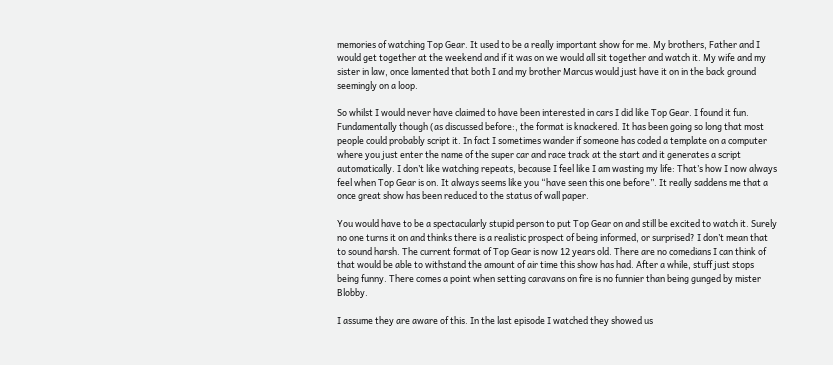memories of watching Top Gear. It used to be a really important show for me. My brothers, Father and I would get together at the weekend and if it was on we would all sit together and watch it. My wife and my sister in law, once lamented that both I and my brother Marcus would just have it on in the back ground seemingly on a loop.

So whilst I would never have claimed to have been interested in cars I did like Top Gear. I found it fun. Fundamentally though (as discussed before:, the format is knackered. It has been going so long that most people could probably script it. In fact I sometimes wander if someone has coded a template on a computer where you just enter the name of the super car and race track at the start and it generates a script automatically. I don’t like watching repeats, because I feel like I am wasting my life: That’s how I now always feel when Top Gear is on. It always seems like you “have seen this one before”. It really saddens me that a once great show has been reduced to the status of wall paper.

You would have to be a spectacularly stupid person to put Top Gear on and still be excited to watch it. Surely no one turns it on and thinks there is a realistic prospect of being informed, or surprised? I don’t mean that to sound harsh. The current format of Top Gear is now 12 years old. There are no comedians I can think of that would be able to withstand the amount of air time this show has had. After a while, stuff just stops being funny. There comes a point when setting caravans on fire is no funnier than being gunged by mister Blobby.

I assume they are aware of this. In the last episode I watched they showed us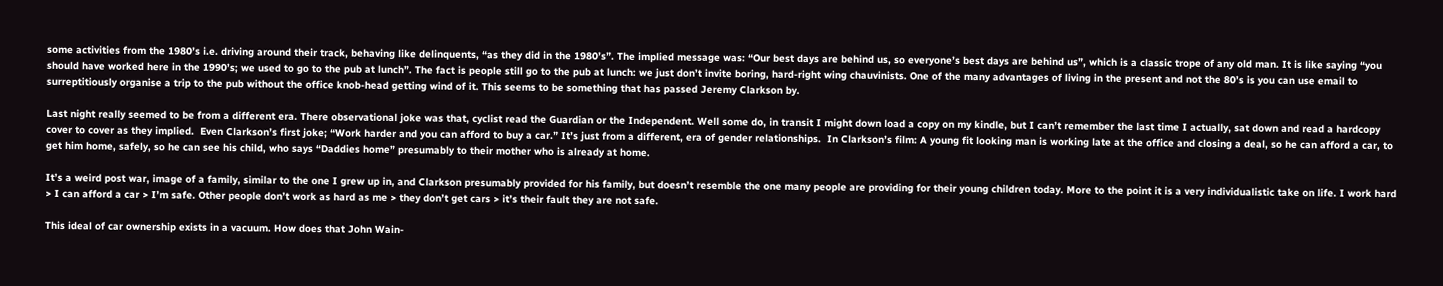some activities from the 1980’s i.e. driving around their track, behaving like delinquents, “as they did in the 1980’s”. The implied message was: “Our best days are behind us, so everyone’s best days are behind us”, which is a classic trope of any old man. It is like saying “you should have worked here in the 1990’s; we used to go to the pub at lunch”. The fact is people still go to the pub at lunch: we just don’t invite boring, hard-right wing chauvinists. One of the many advantages of living in the present and not the 80’s is you can use email to surreptitiously organise a trip to the pub without the office knob-head getting wind of it. This seems to be something that has passed Jeremy Clarkson by.

Last night really seemed to be from a different era. There observational joke was that, cyclist read the Guardian or the Independent. Well some do, in transit I might down load a copy on my kindle, but I can’t remember the last time I actually, sat down and read a hardcopy cover to cover as they implied.  Even Clarkson’s first joke; “Work harder and you can afford to buy a car.” It’s just from a different, era of gender relationships.  In Clarkson’s film: A young fit looking man is working late at the office and closing a deal, so he can afford a car, to get him home, safely, so he can see his child, who says “Daddies home” presumably to their mother who is already at home.

It’s a weird post war, image of a family, similar to the one I grew up in, and Clarkson presumably provided for his family, but doesn’t resemble the one many people are providing for their young children today. More to the point it is a very individualistic take on life. I work hard > I can afford a car > I’m safe. Other people don’t work as hard as me > they don’t get cars > it’s their fault they are not safe.

This ideal of car ownership exists in a vacuum. How does that John Wain-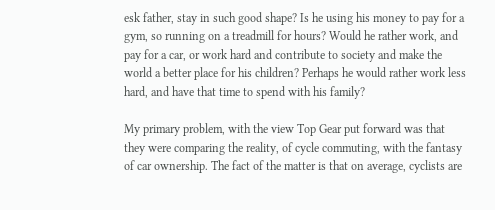esk father, stay in such good shape? Is he using his money to pay for a gym, so running on a treadmill for hours? Would he rather work, and pay for a car, or work hard and contribute to society and make the world a better place for his children? Perhaps he would rather work less hard, and have that time to spend with his family?

My primary problem, with the view Top Gear put forward was that they were comparing the reality, of cycle commuting, with the fantasy of car ownership. The fact of the matter is that on average, cyclists are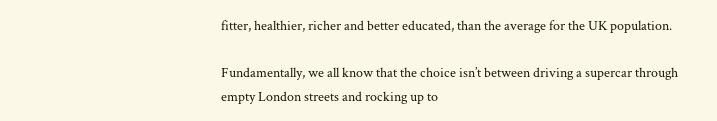fitter, healthier, richer and better educated, than the average for the UK population.

Fundamentally, we all know that the choice isn’t between driving a supercar through empty London streets and rocking up to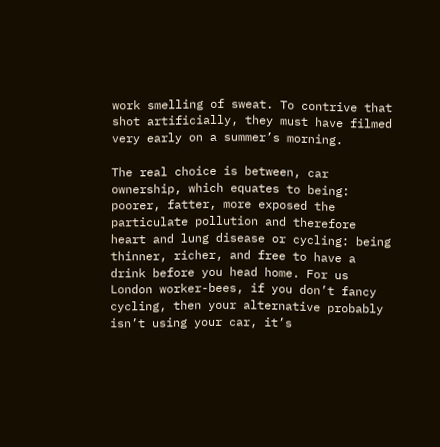work smelling of sweat. To contrive that shot artificially, they must have filmed very early on a summer’s morning.

The real choice is between, car ownership, which equates to being: poorer, fatter, more exposed the particulate pollution and therefore heart and lung disease or cycling: being thinner, richer, and free to have a drink before you head home. For us London worker-bees, if you don’t fancy cycling, then your alternative probably isn’t using your car, it’s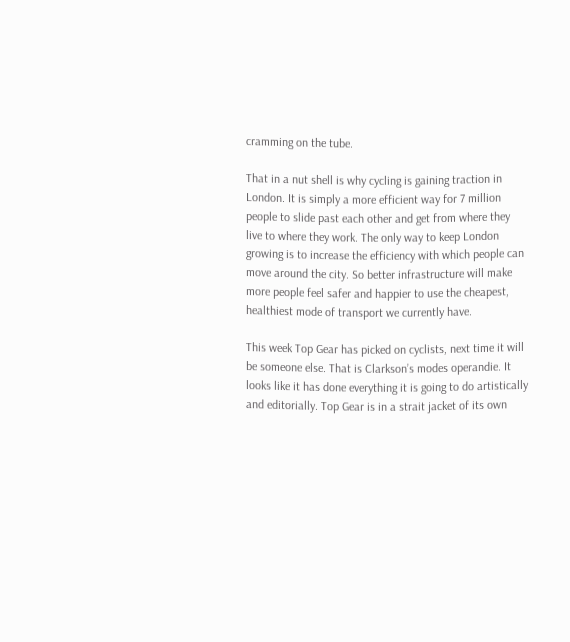cramming on the tube.

That in a nut shell is why cycling is gaining traction in London. It is simply a more efficient way for 7 million people to slide past each other and get from where they live to where they work. The only way to keep London growing is to increase the efficiency with which people can move around the city. So better infrastructure will make more people feel safer and happier to use the cheapest, healthiest mode of transport we currently have.

This week Top Gear has picked on cyclists, next time it will be someone else. That is Clarkson’s modes operandie. It looks like it has done everything it is going to do artistically and editorially. Top Gear is in a strait jacket of its own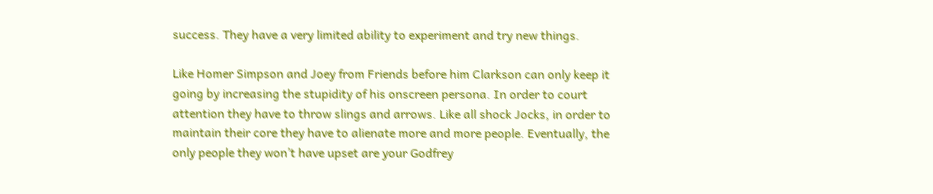success. They have a very limited ability to experiment and try new things.

Like Homer Simpson and Joey from Friends before him Clarkson can only keep it going by increasing the stupidity of his onscreen persona. In order to court attention they have to throw slings and arrows. Like all shock Jocks, in order to maintain their core they have to alienate more and more people. Eventually, the only people they won’t have upset are your Godfrey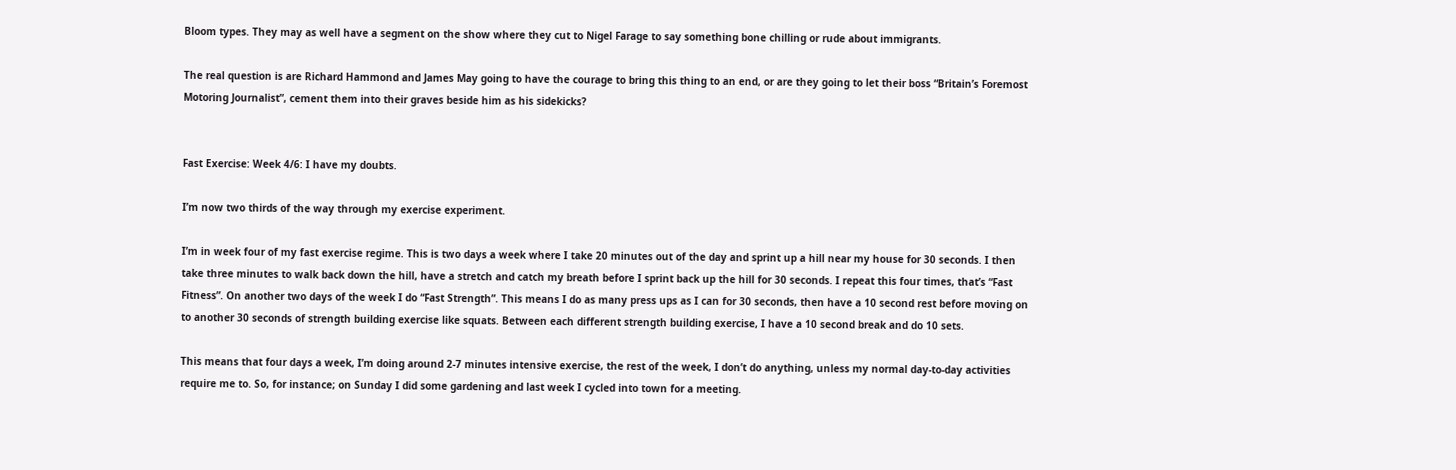Bloom types. They may as well have a segment on the show where they cut to Nigel Farage to say something bone chilling or rude about immigrants.

The real question is are Richard Hammond and James May going to have the courage to bring this thing to an end, or are they going to let their boss “Britain’s Foremost Motoring Journalist”, cement them into their graves beside him as his sidekicks?


Fast Exercise: Week 4/6: I have my doubts.

I’m now two thirds of the way through my exercise experiment.

I’m in week four of my fast exercise regime. This is two days a week where I take 20 minutes out of the day and sprint up a hill near my house for 30 seconds. I then take three minutes to walk back down the hill, have a stretch and catch my breath before I sprint back up the hill for 30 seconds. I repeat this four times, that’s “Fast Fitness”. On another two days of the week I do “Fast Strength”. This means I do as many press ups as I can for 30 seconds, then have a 10 second rest before moving on to another 30 seconds of strength building exercise like squats. Between each different strength building exercise, I have a 10 second break and do 10 sets.

This means that four days a week, I’m doing around 2-7 minutes intensive exercise, the rest of the week, I don’t do anything, unless my normal day-to-day activities require me to. So, for instance; on Sunday I did some gardening and last week I cycled into town for a meeting.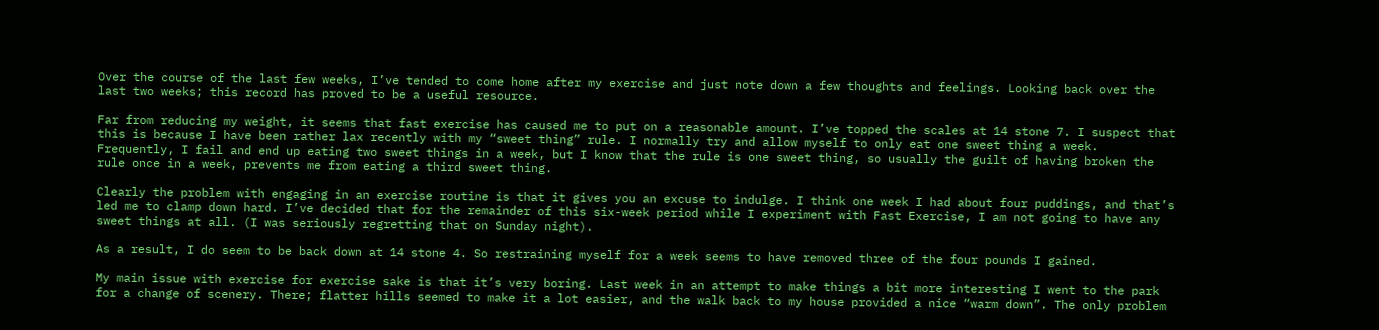Over the course of the last few weeks, I’ve tended to come home after my exercise and just note down a few thoughts and feelings. Looking back over the last two weeks; this record has proved to be a useful resource.

Far from reducing my weight, it seems that fast exercise has caused me to put on a reasonable amount. I’ve topped the scales at 14 stone 7. I suspect that this is because I have been rather lax recently with my “sweet thing” rule. I normally try and allow myself to only eat one sweet thing a week. Frequently, I fail and end up eating two sweet things in a week, but I know that the rule is one sweet thing, so usually the guilt of having broken the rule once in a week, prevents me from eating a third sweet thing.

Clearly the problem with engaging in an exercise routine is that it gives you an excuse to indulge. I think one week I had about four puddings, and that’s led me to clamp down hard. I’ve decided that for the remainder of this six-week period while I experiment with Fast Exercise, I am not going to have any sweet things at all. (I was seriously regretting that on Sunday night).

As a result, I do seem to be back down at 14 stone 4. So restraining myself for a week seems to have removed three of the four pounds I gained.

My main issue with exercise for exercise sake is that it’s very boring. Last week in an attempt to make things a bit more interesting I went to the park for a change of scenery. There; flatter hills seemed to make it a lot easier, and the walk back to my house provided a nice “warm down”. The only problem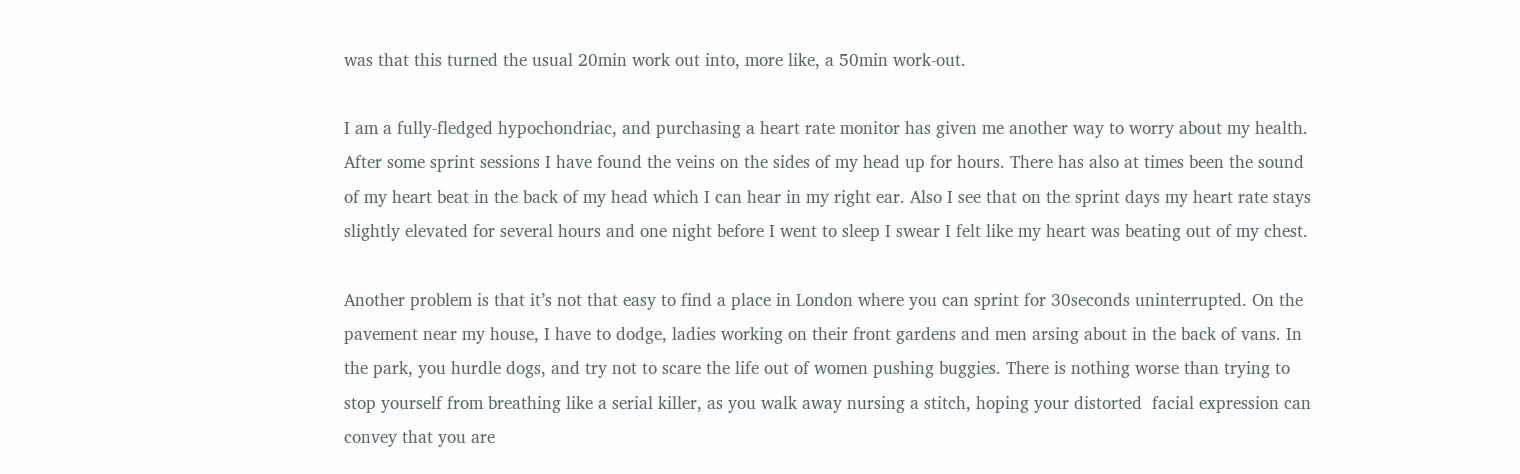was that this turned the usual 20min work out into, more like, a 50min work-out.

I am a fully-fledged hypochondriac, and purchasing a heart rate monitor has given me another way to worry about my health. After some sprint sessions I have found the veins on the sides of my head up for hours. There has also at times been the sound of my heart beat in the back of my head which I can hear in my right ear. Also I see that on the sprint days my heart rate stays slightly elevated for several hours and one night before I went to sleep I swear I felt like my heart was beating out of my chest.

Another problem is that it’s not that easy to find a place in London where you can sprint for 30seconds uninterrupted. On the pavement near my house, I have to dodge, ladies working on their front gardens and men arsing about in the back of vans. In the park, you hurdle dogs, and try not to scare the life out of women pushing buggies. There is nothing worse than trying to stop yourself from breathing like a serial killer, as you walk away nursing a stitch, hoping your distorted  facial expression can convey that you are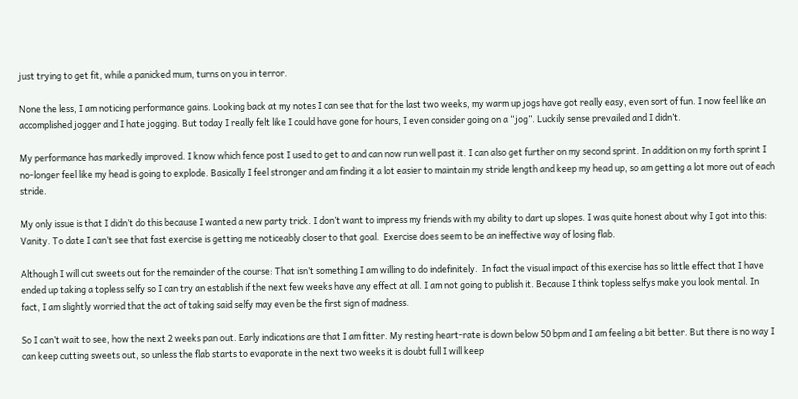just trying to get fit, while a panicked mum, turns on you in terror.

None the less, I am noticing performance gains. Looking back at my notes I can see that for the last two weeks, my warm up jogs have got really easy, even sort of fun. I now feel like an accomplished jogger and I hate jogging. But today I really felt like I could have gone for hours, I even consider going on a “jog”. Luckily sense prevailed and I didn’t.

My performance has markedly improved. I know which fence post I used to get to and can now run well past it. I can also get further on my second sprint. In addition on my forth sprint I no-longer feel like my head is going to explode. Basically I feel stronger and am finding it a lot easier to maintain my stride length and keep my head up, so am getting a lot more out of each stride.

My only issue is that I didn’t do this because I wanted a new party trick. I don’t want to impress my friends with my ability to dart up slopes. I was quite honest about why I got into this: Vanity. To date I can’t see that fast exercise is getting me noticeably closer to that goal.  Exercise does seem to be an ineffective way of losing flab.

Although I will cut sweets out for the remainder of the course: That isn’t something I am willing to do indefinitely.  In fact the visual impact of this exercise has so little effect that I have ended up taking a topless selfy so I can try an establish if the next few weeks have any effect at all. I am not going to publish it. Because I think topless selfys make you look mental. In fact, I am slightly worried that the act of taking said selfy may even be the first sign of madness.

So I can’t wait to see, how the next 2 weeks pan out. Early indications are that I am fitter. My resting heart-rate is down below 50 bpm and I am feeling a bit better. But there is no way I can keep cutting sweets out, so unless the flab starts to evaporate in the next two weeks it is doubt full I will keep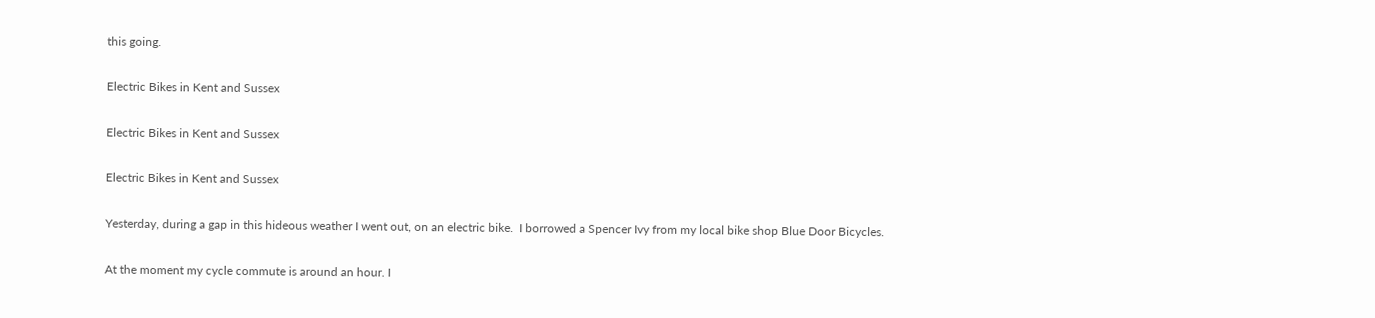this going.

Electric Bikes in Kent and Sussex

Electric Bikes in Kent and Sussex

Electric Bikes in Kent and Sussex

Yesterday, during a gap in this hideous weather I went out, on an electric bike.  I borrowed a Spencer Ivy from my local bike shop Blue Door Bicycles.

At the moment my cycle commute is around an hour. I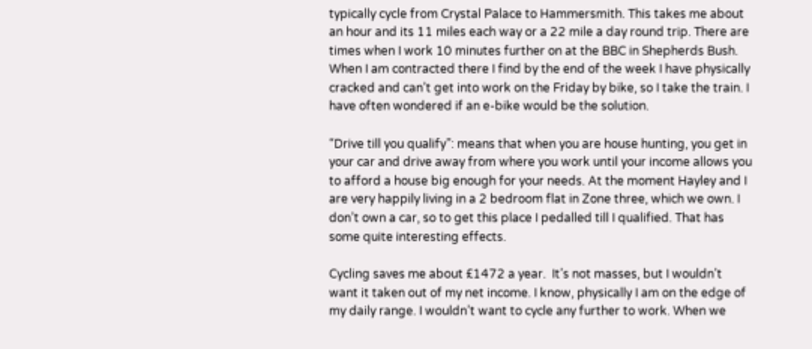typically cycle from Crystal Palace to Hammersmith. This takes me about an hour and its 11 miles each way or a 22 mile a day round trip. There are times when I work 10 minutes further on at the BBC in Shepherds Bush.  When I am contracted there I find by the end of the week I have physically cracked and can’t get into work on the Friday by bike, so I take the train. I have often wondered if an e-bike would be the solution.

“Drive till you qualify”: means that when you are house hunting, you get in your car and drive away from where you work until your income allows you to afford a house big enough for your needs. At the moment Hayley and I are very happily living in a 2 bedroom flat in Zone three, which we own. I don’t own a car, so to get this place I pedalled till I qualified. That has some quite interesting effects.

Cycling saves me about £1472 a year.  It’s not masses, but I wouldn’t want it taken out of my net income. I know, physically I am on the edge of my daily range. I wouldn’t want to cycle any further to work. When we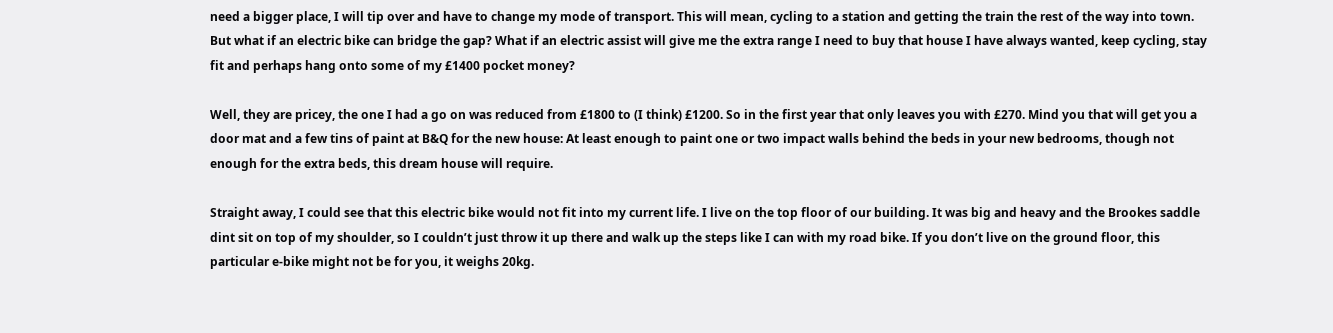need a bigger place, I will tip over and have to change my mode of transport. This will mean, cycling to a station and getting the train the rest of the way into town.  But what if an electric bike can bridge the gap? What if an electric assist will give me the extra range I need to buy that house I have always wanted, keep cycling, stay fit and perhaps hang onto some of my £1400 pocket money?

Well, they are pricey, the one I had a go on was reduced from £1800 to (I think) £1200. So in the first year that only leaves you with £270. Mind you that will get you a door mat and a few tins of paint at B&Q for the new house: At least enough to paint one or two impact walls behind the beds in your new bedrooms, though not enough for the extra beds, this dream house will require.

Straight away, I could see that this electric bike would not fit into my current life. I live on the top floor of our building. It was big and heavy and the Brookes saddle dint sit on top of my shoulder, so I couldn’t just throw it up there and walk up the steps like I can with my road bike. If you don’t live on the ground floor, this particular e-bike might not be for you, it weighs 20kg.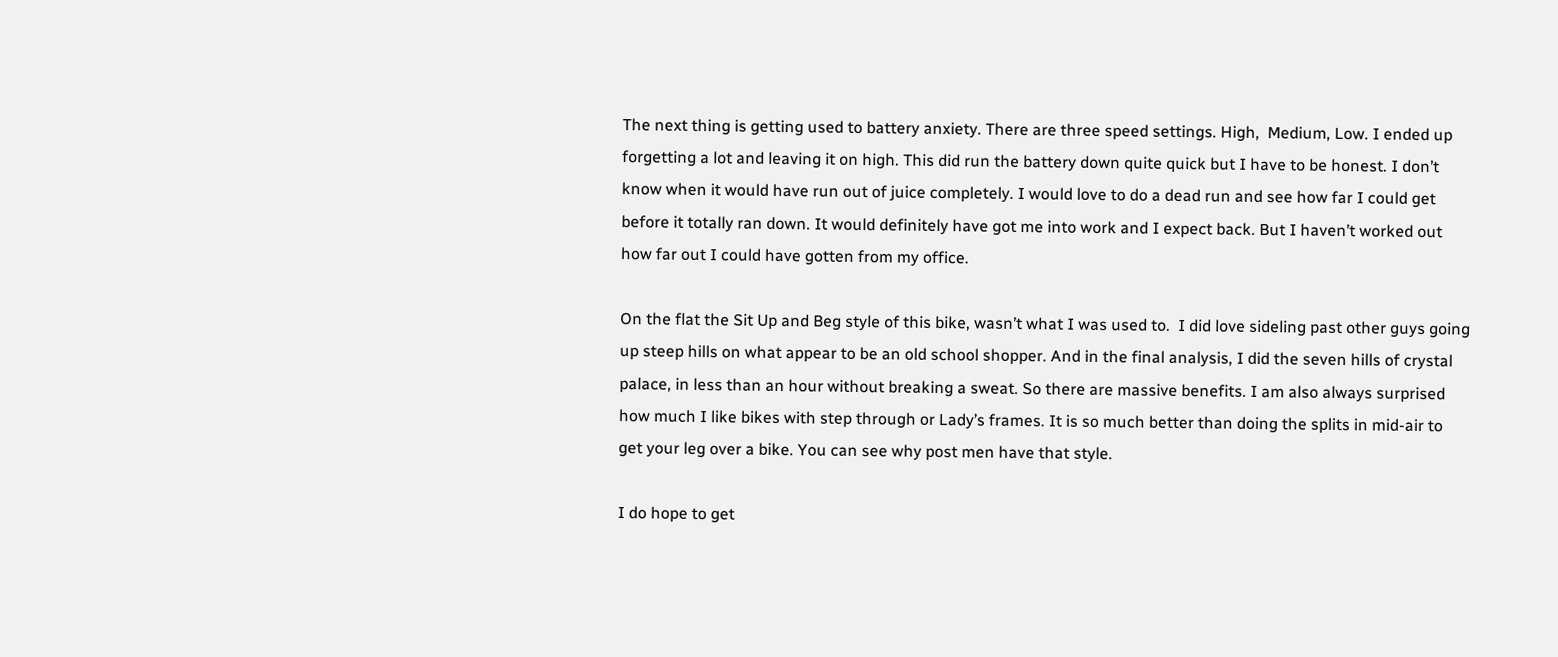The next thing is getting used to battery anxiety. There are three speed settings. High,  Medium, Low. I ended up forgetting a lot and leaving it on high. This did run the battery down quite quick but I have to be honest. I don’t know when it would have run out of juice completely. I would love to do a dead run and see how far I could get before it totally ran down. It would definitely have got me into work and I expect back. But I haven’t worked out how far out I could have gotten from my office.

On the flat the Sit Up and Beg style of this bike, wasn’t what I was used to.  I did love sideling past other guys going up steep hills on what appear to be an old school shopper. And in the final analysis, I did the seven hills of crystal palace, in less than an hour without breaking a sweat. So there are massive benefits. I am also always surprised how much I like bikes with step through or Lady’s frames. It is so much better than doing the splits in mid-air to get your leg over a bike. You can see why post men have that style.

I do hope to get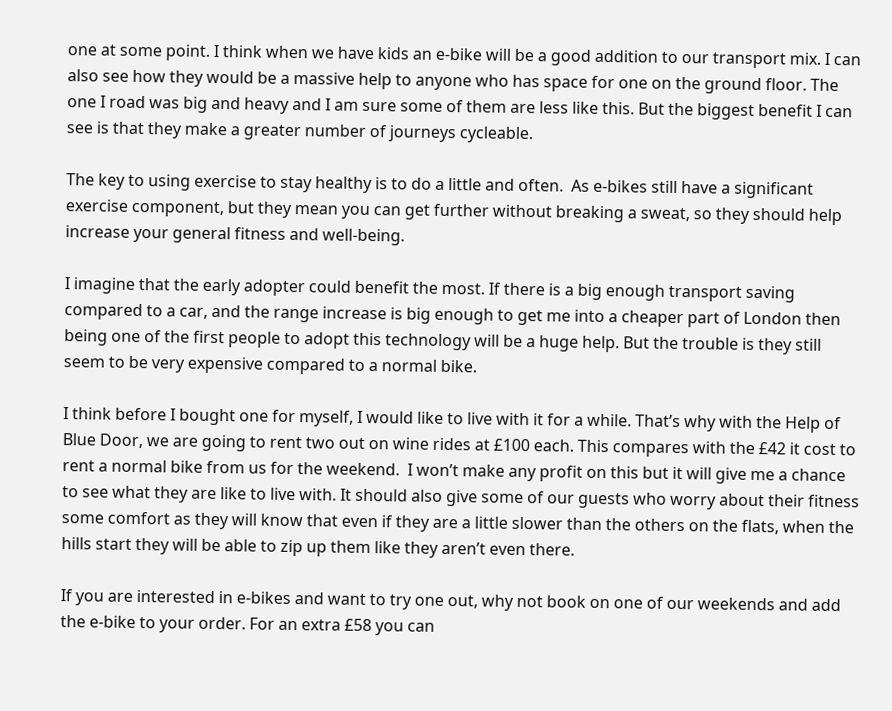one at some point. I think when we have kids an e-bike will be a good addition to our transport mix. I can also see how they would be a massive help to anyone who has space for one on the ground floor. The one I road was big and heavy and I am sure some of them are less like this. But the biggest benefit I can see is that they make a greater number of journeys cycleable.

The key to using exercise to stay healthy is to do a little and often.  As e-bikes still have a significant exercise component, but they mean you can get further without breaking a sweat, so they should help increase your general fitness and well-being.

I imagine that the early adopter could benefit the most. If there is a big enough transport saving compared to a car, and the range increase is big enough to get me into a cheaper part of London then being one of the first people to adopt this technology will be a huge help. But the trouble is they still seem to be very expensive compared to a normal bike.

I think before I bought one for myself, I would like to live with it for a while. That’s why with the Help of Blue Door, we are going to rent two out on wine rides at £100 each. This compares with the £42 it cost to rent a normal bike from us for the weekend.  I won’t make any profit on this but it will give me a chance to see what they are like to live with. It should also give some of our guests who worry about their fitness some comfort as they will know that even if they are a little slower than the others on the flats, when the hills start they will be able to zip up them like they aren’t even there.

If you are interested in e-bikes and want to try one out, why not book on one of our weekends and add the e-bike to your order. For an extra £58 you can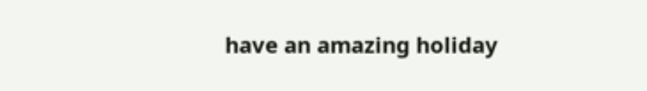have an amazing holiday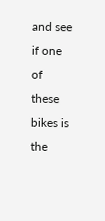and see if one of these bikes is the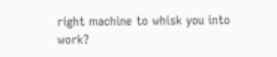right machine to whisk you into work?